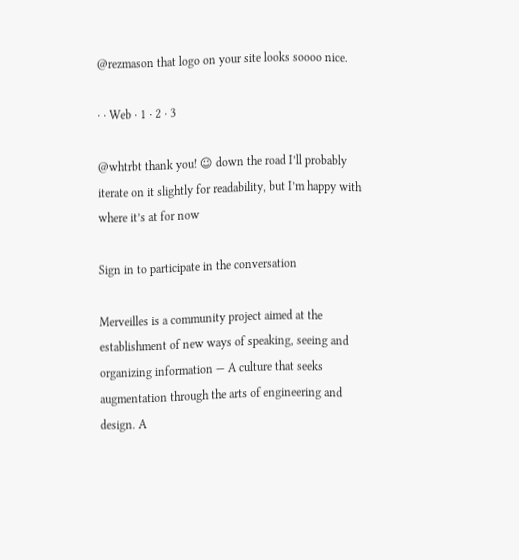@rezmason that logo on your site looks soooo nice.

· · Web · 1 · 2 · 3

@whtrbt thank you! ☺ down the road I’ll probably iterate on it slightly for readability, but I’m happy with where it’s at for now

Sign in to participate in the conversation

Merveilles is a community project aimed at the establishment of new ways of speaking, seeing and organizing information — A culture that seeks augmentation through the arts of engineering and design. A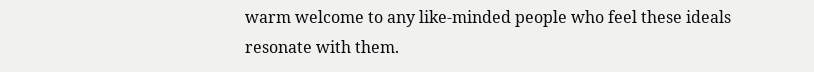warm welcome to any like-minded people who feel these ideals resonate with them.